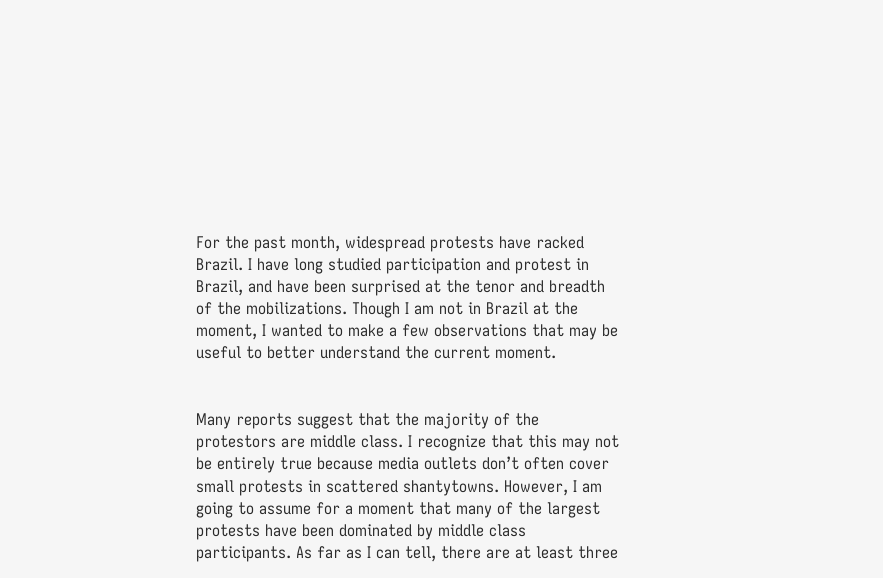For the past month, widespread protests have racked Brazil. I have long studied participation and protest in Brazil, and have been surprised at the tenor and breadth of the mobilizations. Though I am not in Brazil at the moment, I wanted to make a few observations that may be useful to better understand the current moment.


Many reports suggest that the majority of the protestors are middle class. I recognize that this may not be entirely true because media outlets don’t often cover small protests in scattered shantytowns. However, I am going to assume for a moment that many of the largest protests have been dominated by middle class participants. As far as I can tell, there are at least three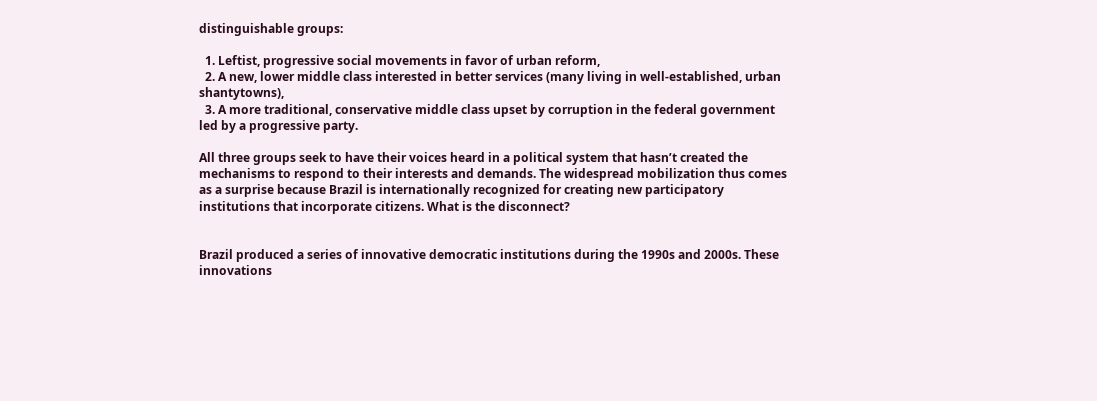distinguishable groups:

  1. Leftist, progressive social movements in favor of urban reform,
  2. A new, lower middle class interested in better services (many living in well-established, urban shantytowns),
  3. A more traditional, conservative middle class upset by corruption in the federal government led by a progressive party.

All three groups seek to have their voices heard in a political system that hasn’t created the mechanisms to respond to their interests and demands. The widespread mobilization thus comes as a surprise because Brazil is internationally recognized for creating new participatory institutions that incorporate citizens. What is the disconnect?


Brazil produced a series of innovative democratic institutions during the 1990s and 2000s. These innovations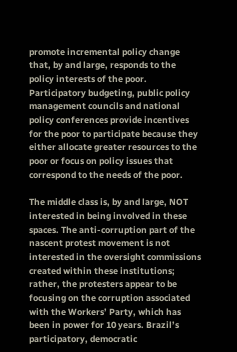promote incremental policy change that, by and large, responds to the policy interests of the poor. Participatory budgeting, public policy management councils and national policy conferences provide incentives for the poor to participate because they either allocate greater resources to the poor or focus on policy issues that correspond to the needs of the poor.

The middle class is, by and large, NOT interested in being involved in these spaces. The anti-corruption part of the nascent protest movement is not interested in the oversight commissions created within these institutions; rather, the protesters appear to be focusing on the corruption associated with the Workers’ Party, which has been in power for 10 years. Brazil’s participatory, democratic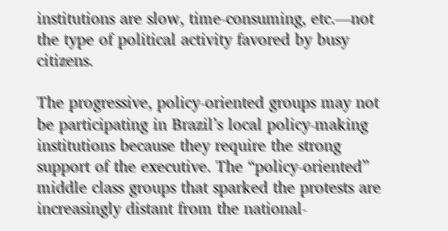institutions are slow, time-consuming, etc.—not the type of political activity favored by busy citizens.

The progressive, policy-oriented groups may not be participating in Brazil’s local policy-making institutions because they require the strong support of the executive. The “policy-oriented” middle class groups that sparked the protests are increasingly distant from the national-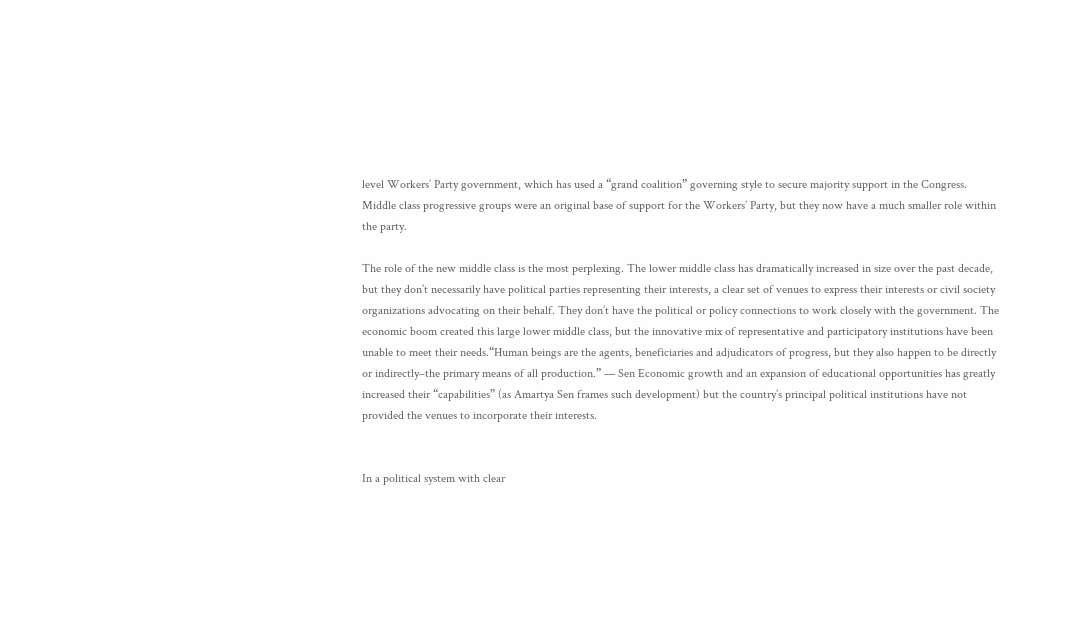level Workers’ Party government, which has used a “grand coalition” governing style to secure majority support in the Congress. Middle class progressive groups were an original base of support for the Workers’ Party, but they now have a much smaller role within the party.

The role of the new middle class is the most perplexing. The lower middle class has dramatically increased in size over the past decade, but they don’t necessarily have political parties representing their interests, a clear set of venues to express their interests or civil society organizations advocating on their behalf. They don’t have the political or policy connections to work closely with the government. The economic boom created this large lower middle class, but the innovative mix of representative and participatory institutions have been unable to meet their needs.“Human beings are the agents, beneficiaries and adjudicators of progress, but they also happen to be directly or indirectly–the primary means of all production.” — Sen Economic growth and an expansion of educational opportunities has greatly increased their “capabilities” (as Amartya Sen frames such development) but the country’s principal political institutions have not provided the venues to incorporate their interests.


In a political system with clear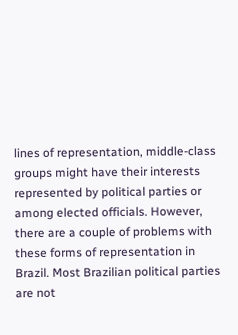lines of representation, middle-class groups might have their interests represented by political parties or among elected officials. However, there are a couple of problems with these forms of representation in Brazil. Most Brazilian political parties are not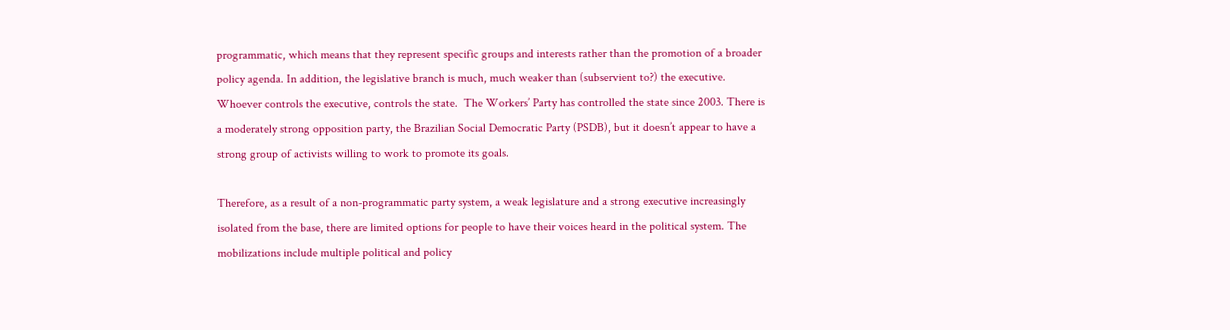programmatic, which means that they represent specific groups and interests rather than the promotion of a broader policy agenda. In addition, the legislative branch is much, much weaker than (subservient to?) the executive. Whoever controls the executive, controls the state.  The Workers’ Party has controlled the state since 2003. There is a moderately strong opposition party, the Brazilian Social Democratic Party (PSDB), but it doesn’t appear to have a strong group of activists willing to work to promote its goals.

Therefore, as a result of a non-programmatic party system, a weak legislature and a strong executive increasingly isolated from the base, there are limited options for people to have their voices heard in the political system. The mobilizations include multiple political and policy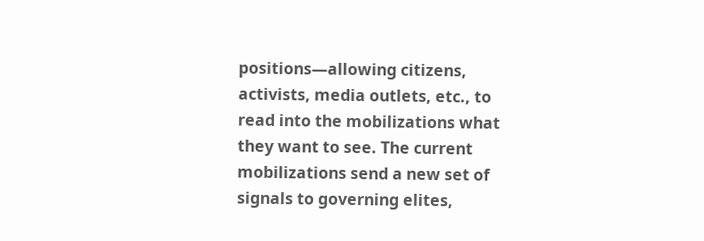positions—allowing citizens, activists, media outlets, etc., to read into the mobilizations what they want to see. The current mobilizations send a new set of signals to governing elites,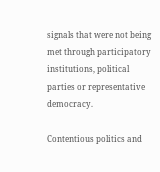signals that were not being met through participatory institutions, political parties or representative democracy.

Contentious politics and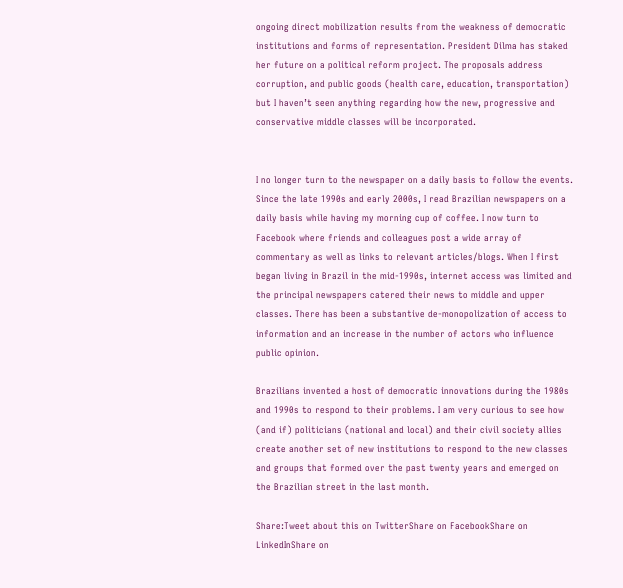ongoing direct mobilization results from the weakness of democratic institutions and forms of representation. President Dilma has staked her future on a political reform project. The proposals address corruption, and public goods (health care, education, transportation) but I haven’t seen anything regarding how the new, progressive and conservative middle classes will be incorporated.


I no longer turn to the newspaper on a daily basis to follow the events. Since the late 1990s and early 2000s, I read Brazilian newspapers on a daily basis while having my morning cup of coffee. I now turn to Facebook where friends and colleagues post a wide array of commentary as well as links to relevant articles/blogs. When I first began living in Brazil in the mid-1990s, internet access was limited and the principal newspapers catered their news to middle and upper classes. There has been a substantive de-monopolization of access to information and an increase in the number of actors who influence public opinion.

Brazilians invented a host of democratic innovations during the 1980s and 1990s to respond to their problems. I am very curious to see how (and if) politicians (national and local) and their civil society allies create another set of new institutions to respond to the new classes and groups that formed over the past twenty years and emerged on the Brazilian street in the last month.

Share:Tweet about this on TwitterShare on FacebookShare on LinkedInShare on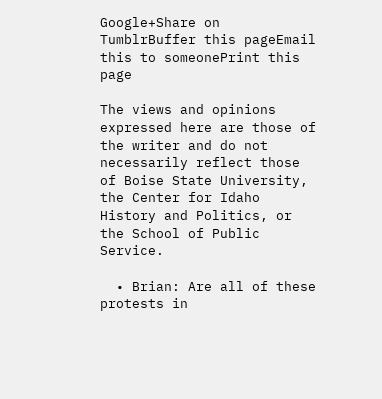Google+Share on TumblrBuffer this pageEmail this to someonePrint this page

The views and opinions expressed here are those of the writer and do not necessarily reflect those of Boise State University, the Center for Idaho History and Politics, or the School of Public Service.

  • Brian: Are all of these protests in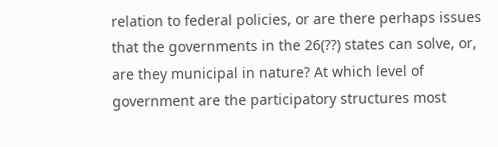relation to federal policies, or are there perhaps issues that the governments in the 26(??) states can solve, or, are they municipal in nature? At which level of government are the participatory structures most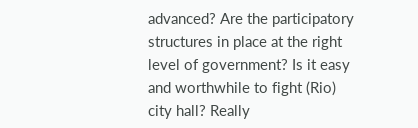advanced? Are the participatory structures in place at the right level of government? Is it easy and worthwhile to fight (Rio) city hall? Really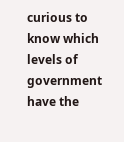curious to know which levels of government have the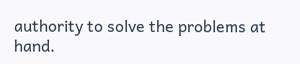authority to solve the problems at hand.